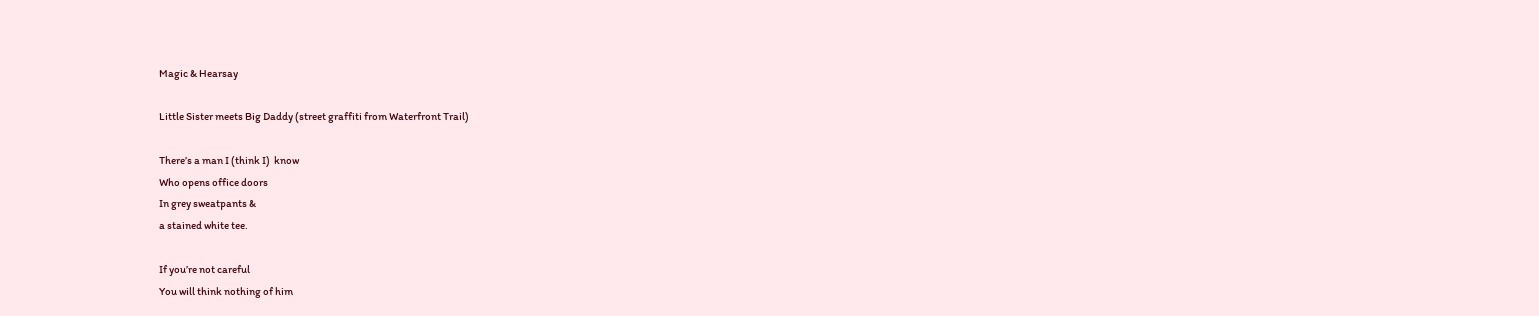Magic & Hearsay

Little Sister meets Big Daddy (street graffiti from Waterfront Trail)

There’s a man I (think I)  know
Who opens office doors
In grey sweatpants &
a stained white tee.

If you’re not careful
You will think nothing of him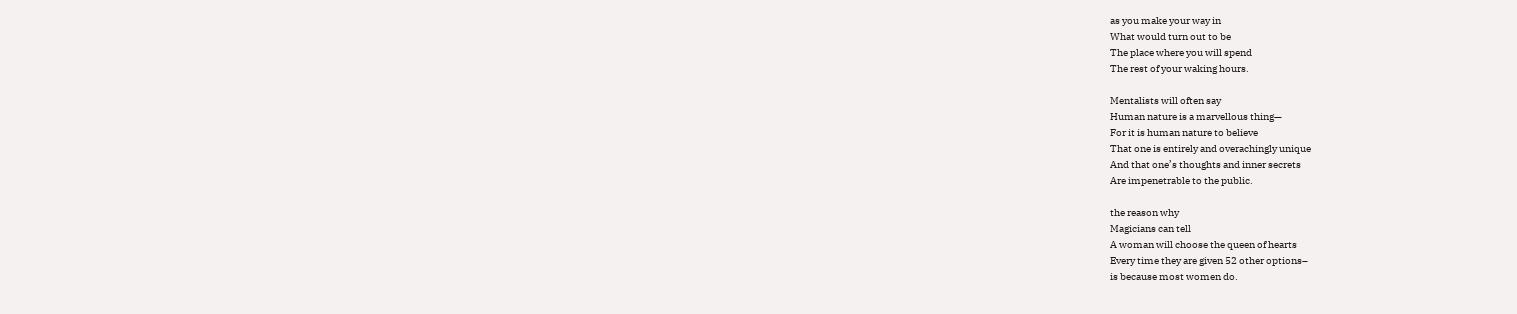as you make your way in
What would turn out to be
The place where you will spend
The rest of your waking hours.

Mentalists will often say
Human nature is a marvellous thing—
For it is human nature to believe
That one is entirely and overachingly unique
And that one’s thoughts and inner secrets
Are impenetrable to the public.

the reason why
Magicians can tell
A woman will choose the queen of hearts
Every time they are given 52 other options–
is because most women do.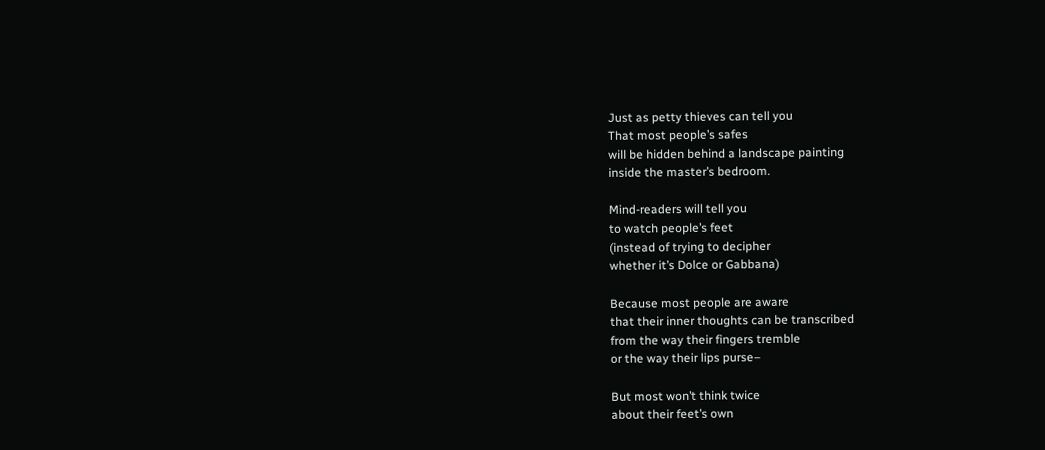Just as petty thieves can tell you
That most people’s safes
will be hidden behind a landscape painting
inside the master’s bedroom.

Mind-readers will tell you
to watch people’s feet
(instead of trying to decipher
whether it’s Dolce or Gabbana)

Because most people are aware
that their inner thoughts can be transcribed
from the way their fingers tremble
or the way their lips purse–

But most won’t think twice
about their feet’s own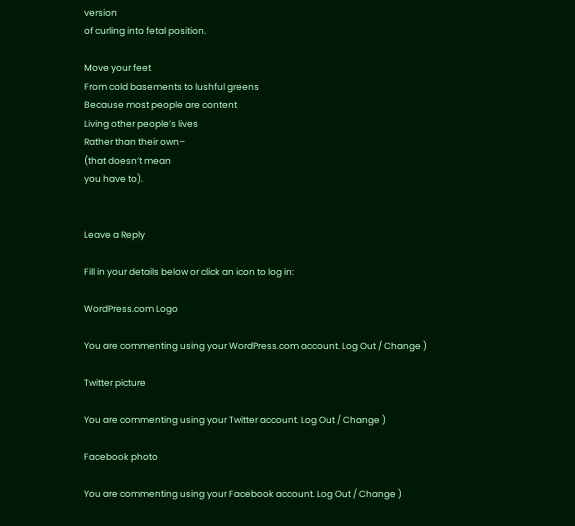version
of curling into fetal position.

Move your feet
From cold basements to lushful greens
Because most people are content
Living other people’s lives
Rather than their own–
(that doesn’t mean
you have to).


Leave a Reply

Fill in your details below or click an icon to log in:

WordPress.com Logo

You are commenting using your WordPress.com account. Log Out / Change )

Twitter picture

You are commenting using your Twitter account. Log Out / Change )

Facebook photo

You are commenting using your Facebook account. Log Out / Change )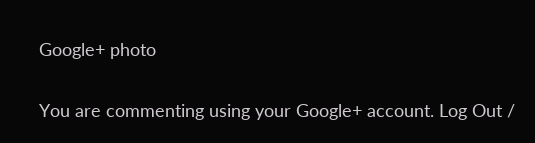Google+ photo

You are commenting using your Google+ account. Log Out /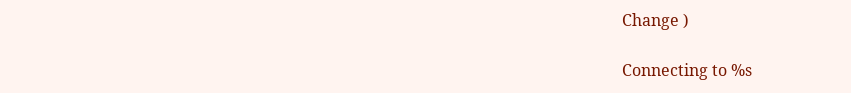Change )

Connecting to %s